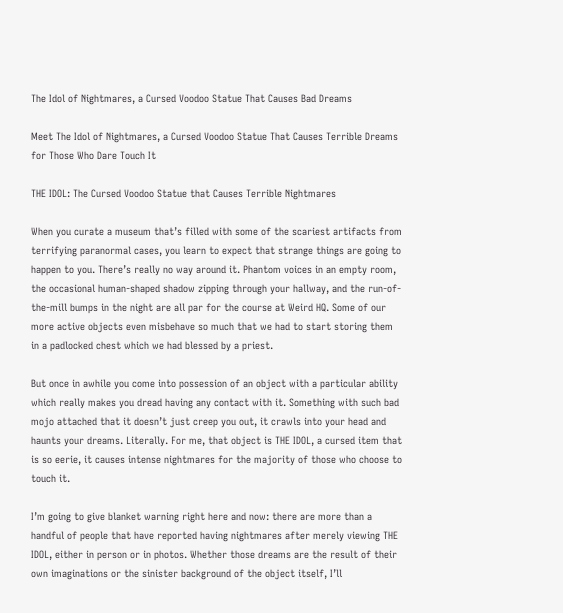The Idol of Nightmares, a Cursed Voodoo Statue That Causes Bad Dreams

Meet The Idol of Nightmares, a Cursed Voodoo Statue That Causes Terrible Dreams for Those Who Dare Touch It

THE IDOL: The Cursed Voodoo Statue that Causes Terrible Nightmares

When you curate a museum that’s filled with some of the scariest artifacts from terrifying paranormal cases, you learn to expect that strange things are going to happen to you. There’s really no way around it. Phantom voices in an empty room, the occasional human-shaped shadow zipping through your hallway, and the run-of-the-mill bumps in the night are all par for the course at Weird HQ. Some of our more active objects even misbehave so much that we had to start storing them in a padlocked chest which we had blessed by a priest.

But once in awhile you come into possession of an object with a particular ability which really makes you dread having any contact with it. Something with such bad mojo attached that it doesn’t just creep you out, it crawls into your head and haunts your dreams. Literally. For me, that object is THE IDOL, a cursed item that is so eerie, it causes intense nightmares for the majority of those who choose to touch it.

I’m going to give blanket warning right here and now: there are more than a handful of people that have reported having nightmares after merely viewing THE IDOL, either in person or in photos. Whether those dreams are the result of their own imaginations or the sinister background of the object itself, I’ll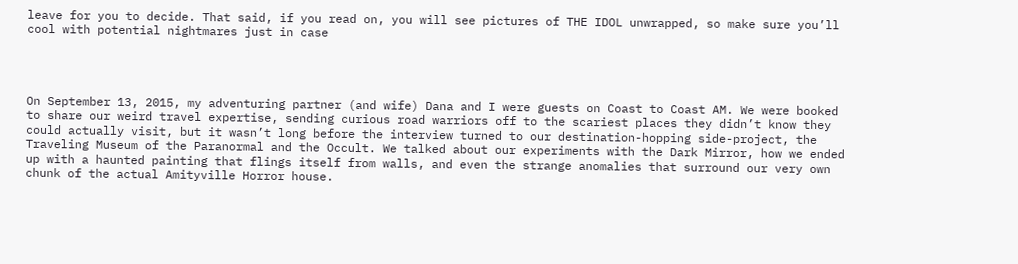leave for you to decide. That said, if you read on, you will see pictures of THE IDOL unwrapped, so make sure you’ll cool with potential nightmares just in case




On September 13, 2015, my adventuring partner (and wife) Dana and I were guests on Coast to Coast AM. We were booked to share our weird travel expertise, sending curious road warriors off to the scariest places they didn’t know they could actually visit, but it wasn’t long before the interview turned to our destination-hopping side-project, the Traveling Museum of the Paranormal and the Occult. We talked about our experiments with the Dark Mirror, how we ended up with a haunted painting that flings itself from walls, and even the strange anomalies that surround our very own chunk of the actual Amityville Horror house.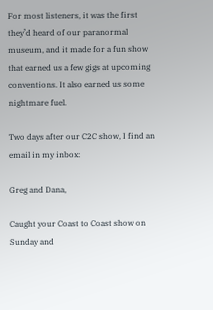For most listeners, it was the first they’d heard of our paranormal museum, and it made for a fun show that earned us a few gigs at upcoming conventions. It also earned us some nightmare fuel.

Two days after our C2C show, I find an email in my inbox:

Greg and Dana,

Caught your Coast to Coast show on Sunday and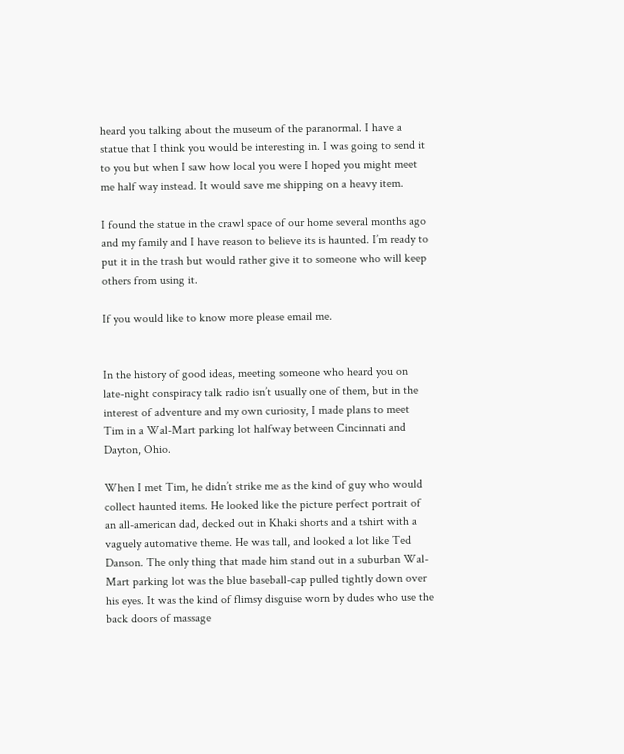heard you talking about the museum of the paranormal. I have a statue that I think you would be interesting in. I was going to send it to you but when I saw how local you were I hoped you might meet me half way instead. It would save me shipping on a heavy item.

I found the statue in the crawl space of our home several months ago and my family and I have reason to believe its is haunted. I’m ready to put it in the trash but would rather give it to someone who will keep others from using it.

If you would like to know more please email me.


In the history of good ideas, meeting someone who heard you on late-night conspiracy talk radio isn’t usually one of them, but in the interest of adventure and my own curiosity, I made plans to meet Tim in a Wal-Mart parking lot halfway between Cincinnati and Dayton, Ohio.

When I met Tim, he didn’t strike me as the kind of guy who would collect haunted items. He looked like the picture perfect portrait of an all-american dad, decked out in Khaki shorts and a tshirt with a vaguely automative theme. He was tall, and looked a lot like Ted Danson. The only thing that made him stand out in a suburban Wal-Mart parking lot was the blue baseball-cap pulled tightly down over his eyes. It was the kind of flimsy disguise worn by dudes who use the back doors of massage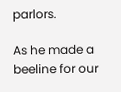parlors.

As he made a beeline for our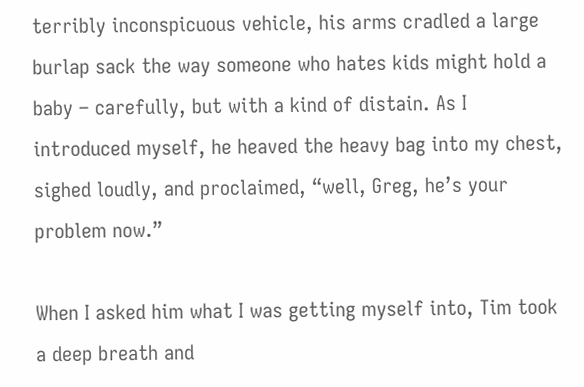terribly inconspicuous vehicle, his arms cradled a large burlap sack the way someone who hates kids might hold a baby – carefully, but with a kind of distain. As I introduced myself, he heaved the heavy bag into my chest, sighed loudly, and proclaimed, “well, Greg, he’s your problem now.”

When I asked him what I was getting myself into, Tim took a deep breath and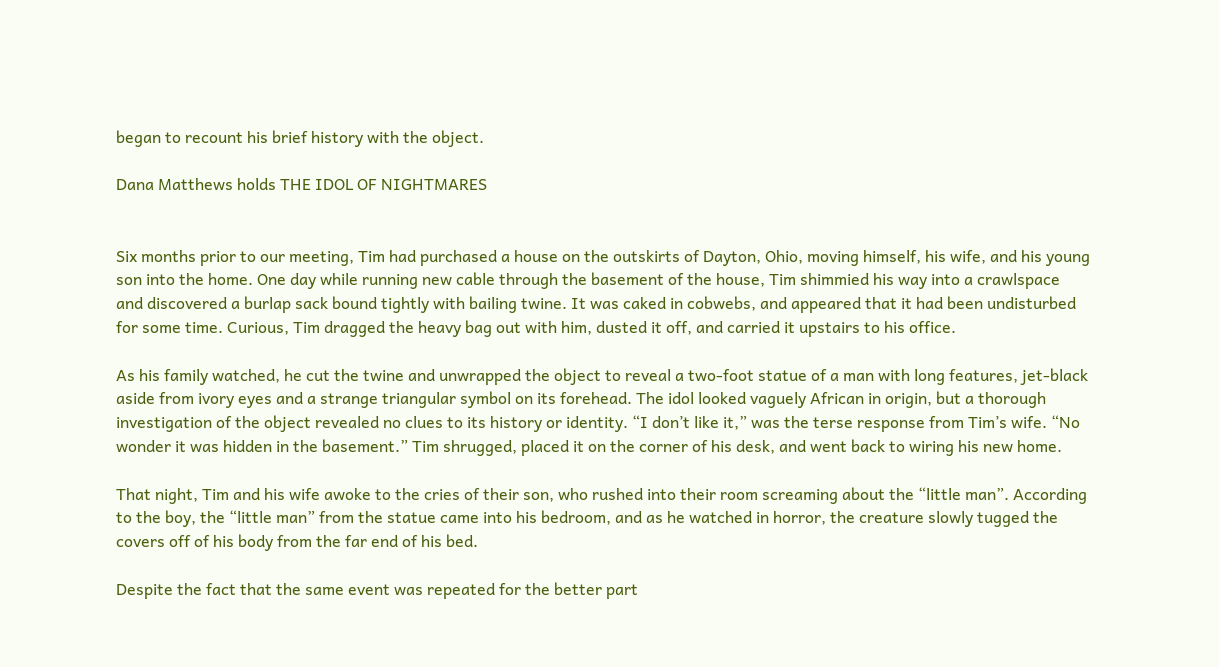began to recount his brief history with the object.

Dana Matthews holds THE IDOL OF NIGHTMARES


Six months prior to our meeting, Tim had purchased a house on the outskirts of Dayton, Ohio, moving himself, his wife, and his young son into the home. One day while running new cable through the basement of the house, Tim shimmied his way into a crawlspace and discovered a burlap sack bound tightly with bailing twine. It was caked in cobwebs, and appeared that it had been undisturbed for some time. Curious, Tim dragged the heavy bag out with him, dusted it off, and carried it upstairs to his office.

As his family watched, he cut the twine and unwrapped the object to reveal a two-foot statue of a man with long features, jet-black aside from ivory eyes and a strange triangular symbol on its forehead. The idol looked vaguely African in origin, but a thorough investigation of the object revealed no clues to its history or identity. “I don’t like it,” was the terse response from Tim’s wife. “No wonder it was hidden in the basement.” Tim shrugged, placed it on the corner of his desk, and went back to wiring his new home.

That night, Tim and his wife awoke to the cries of their son, who rushed into their room screaming about the “little man”. According to the boy, the “little man” from the statue came into his bedroom, and as he watched in horror, the creature slowly tugged the covers off of his body from the far end of his bed.

Despite the fact that the same event was repeated for the better part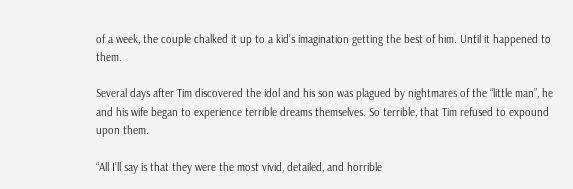of a week, the couple chalked it up to a kid’s imagination getting the best of him. Until it happened to them.

Several days after Tim discovered the idol and his son was plagued by nightmares of the “little man”, he and his wife began to experience terrible dreams themselves. So terrible, that Tim refused to expound upon them.

“All I’ll say is that they were the most vivid, detailed, and horrible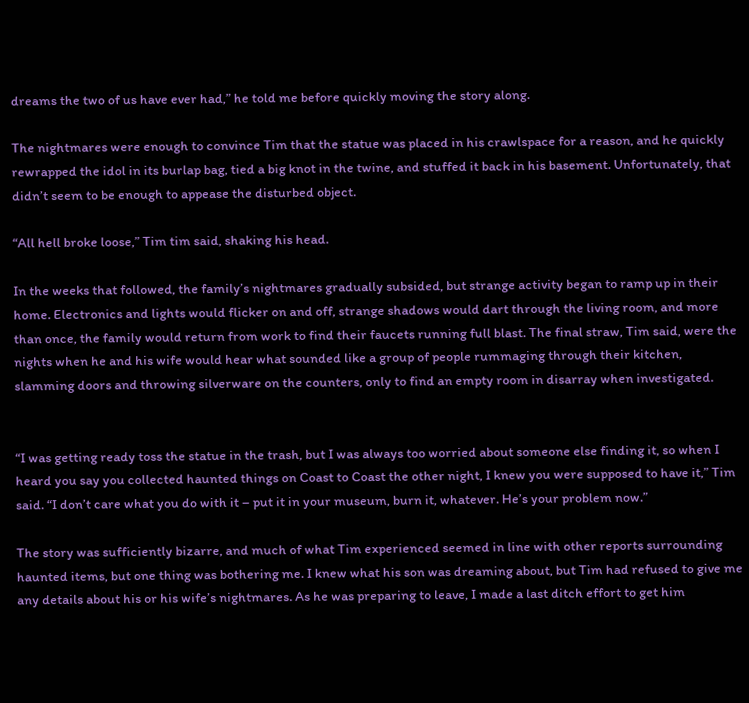dreams the two of us have ever had,” he told me before quickly moving the story along.

The nightmares were enough to convince Tim that the statue was placed in his crawlspace for a reason, and he quickly rewrapped the idol in its burlap bag, tied a big knot in the twine, and stuffed it back in his basement. Unfortunately, that didn’t seem to be enough to appease the disturbed object.

“All hell broke loose,” Tim tim said, shaking his head.

In the weeks that followed, the family’s nightmares gradually subsided, but strange activity began to ramp up in their home. Electronics and lights would flicker on and off, strange shadows would dart through the living room, and more than once, the family would return from work to find their faucets running full blast. The final straw, Tim said, were the nights when he and his wife would hear what sounded like a group of people rummaging through their kitchen, slamming doors and throwing silverware on the counters, only to find an empty room in disarray when investigated.


“I was getting ready toss the statue in the trash, but I was always too worried about someone else finding it, so when I heard you say you collected haunted things on Coast to Coast the other night, I knew you were supposed to have it,” Tim said. “I don’t care what you do with it – put it in your museum, burn it, whatever. He’s your problem now.”

The story was sufficiently bizarre, and much of what Tim experienced seemed in line with other reports surrounding haunted items, but one thing was bothering me. I knew what his son was dreaming about, but Tim had refused to give me any details about his or his wife’s nightmares. As he was preparing to leave, I made a last ditch effort to get him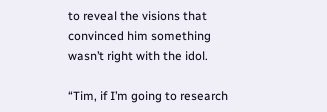to reveal the visions that convinced him something wasn’t right with the idol.

“Tim, if I’m going to research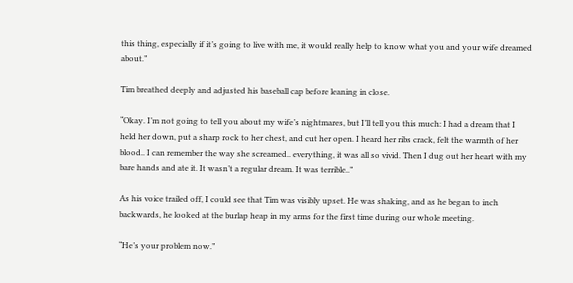this thing, especially if it’s going to live with me, it would really help to know what you and your wife dreamed about.”

Tim breathed deeply and adjusted his baseball cap before leaning in close.

“Okay. I’m not going to tell you about my wife’s nightmares, but I’ll tell you this much: I had a dream that I held her down, put a sharp rock to her chest, and cut her open. I heard her ribs crack, felt the warmth of her blood.. I can remember the way she screamed.. everything, it was all so vivid. Then I dug out her heart with my bare hands and ate it. It wasn’t a regular dream. It was terrible..”

As his voice trailed off, I could see that Tim was visibly upset. He was shaking, and as he began to inch backwards, he looked at the burlap heap in my arms for the first time during our whole meeting.

“He’s your problem now.”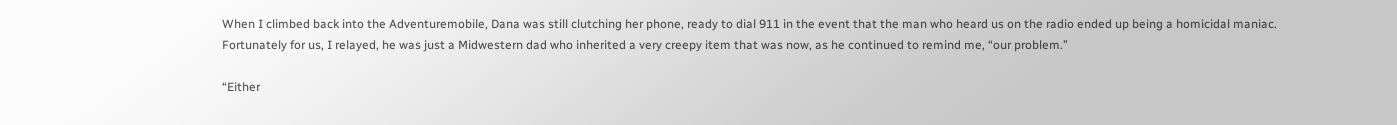When I climbed back into the Adventuremobile, Dana was still clutching her phone, ready to dial 911 in the event that the man who heard us on the radio ended up being a homicidal maniac. Fortunately for us, I relayed, he was just a Midwestern dad who inherited a very creepy item that was now, as he continued to remind me, “our problem.”

“Either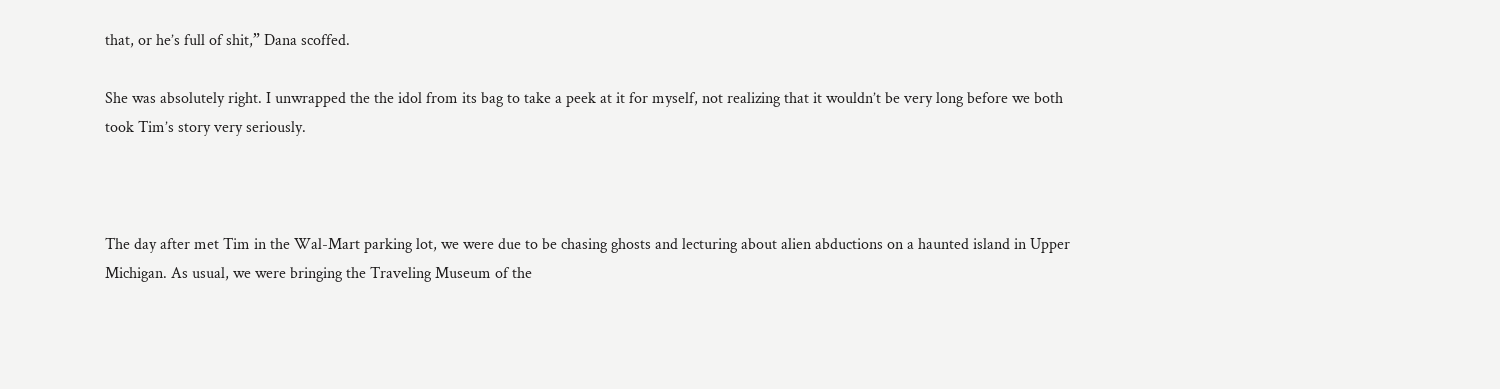that, or he’s full of shit,” Dana scoffed.

She was absolutely right. I unwrapped the the idol from its bag to take a peek at it for myself, not realizing that it wouldn’t be very long before we both took Tim’s story very seriously.



The day after met Tim in the Wal-Mart parking lot, we were due to be chasing ghosts and lecturing about alien abductions on a haunted island in Upper Michigan. As usual, we were bringing the Traveling Museum of the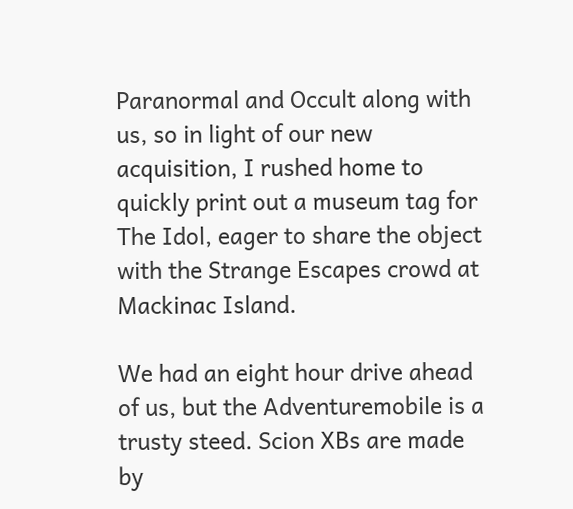Paranormal and Occult along with us, so in light of our new acquisition, I rushed home to quickly print out a museum tag for The Idol, eager to share the object with the Strange Escapes crowd at Mackinac Island.

We had an eight hour drive ahead of us, but the Adventuremobile is a trusty steed. Scion XBs are made by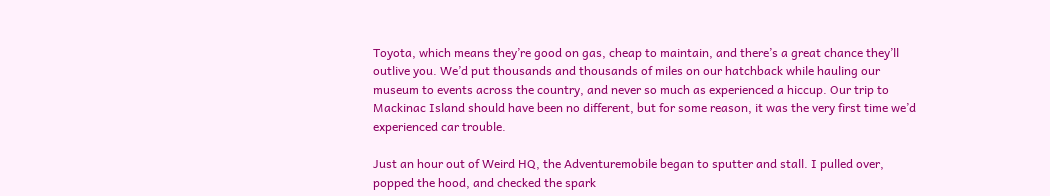Toyota, which means they’re good on gas, cheap to maintain, and there’s a great chance they’ll outlive you. We’d put thousands and thousands of miles on our hatchback while hauling our museum to events across the country, and never so much as experienced a hiccup. Our trip to Mackinac Island should have been no different, but for some reason, it was the very first time we’d experienced car trouble.

Just an hour out of Weird HQ, the Adventuremobile began to sputter and stall. I pulled over, popped the hood, and checked the spark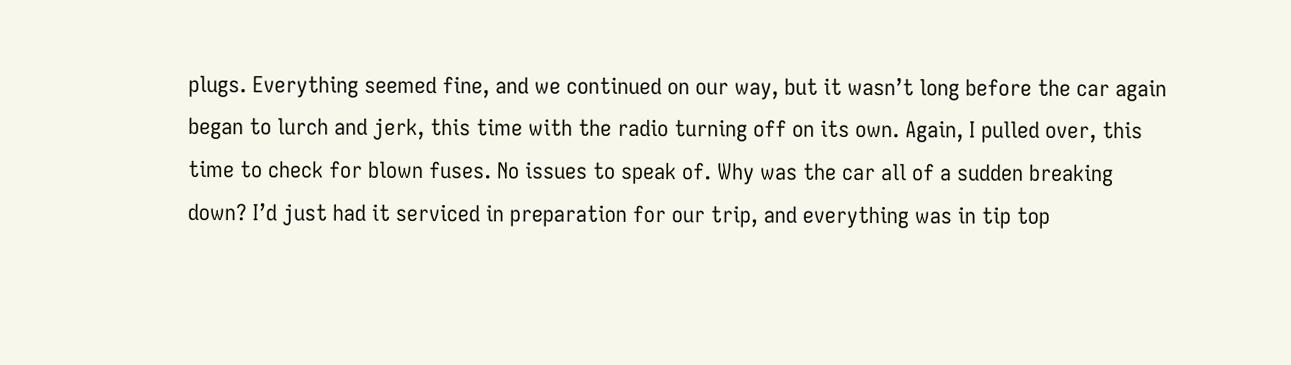plugs. Everything seemed fine, and we continued on our way, but it wasn’t long before the car again began to lurch and jerk, this time with the radio turning off on its own. Again, I pulled over, this time to check for blown fuses. No issues to speak of. Why was the car all of a sudden breaking down? I’d just had it serviced in preparation for our trip, and everything was in tip top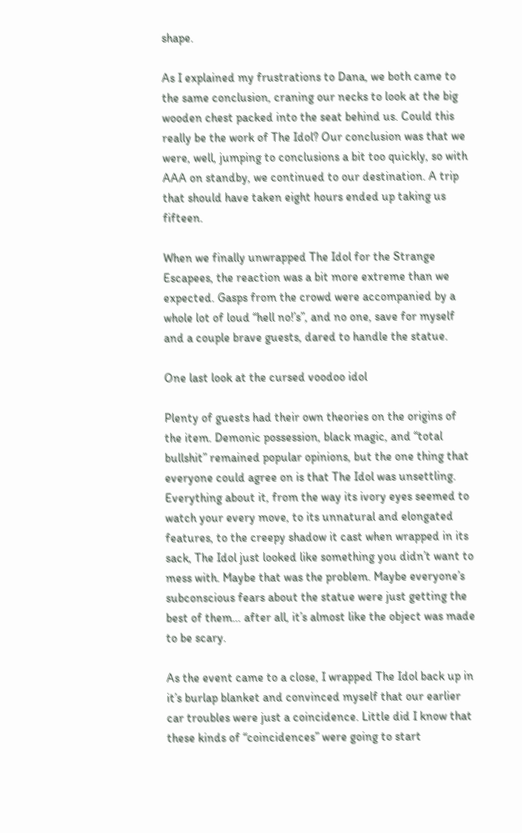shape.

As I explained my frustrations to Dana, we both came to the same conclusion, craning our necks to look at the big wooden chest packed into the seat behind us. Could this really be the work of The Idol? Our conclusion was that we were, well, jumping to conclusions a bit too quickly, so with AAA on standby, we continued to our destination. A trip that should have taken eight hours ended up taking us fifteen.

When we finally unwrapped The Idol for the Strange Escapees, the reaction was a bit more extreme than we expected. Gasps from the crowd were accompanied by a whole lot of loud “hell no!’s”, and no one, save for myself and a couple brave guests, dared to handle the statue.

One last look at the cursed voodoo idol

Plenty of guests had their own theories on the origins of the item. Demonic possession, black magic, and “total bullshit” remained popular opinions, but the one thing that everyone could agree on is that The Idol was unsettling. Everything about it, from the way its ivory eyes seemed to watch your every move, to its unnatural and elongated features, to the creepy shadow it cast when wrapped in its sack, The Idol just looked like something you didn’t want to mess with. Maybe that was the problem. Maybe everyone’s subconscious fears about the statue were just getting the best of them… after all, it’s almost like the object was made to be scary.

As the event came to a close, I wrapped The Idol back up in it’s burlap blanket and convinced myself that our earlier car troubles were just a coincidence. Little did I know that these kinds of “coincidences” were going to start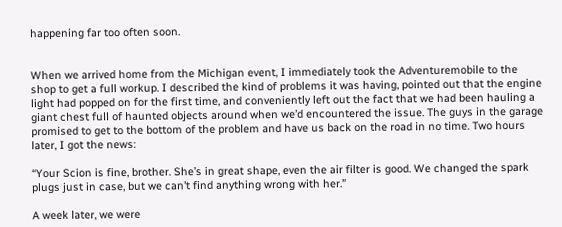happening far too often soon.


When we arrived home from the Michigan event, I immediately took the Adventuremobile to the shop to get a full workup. I described the kind of problems it was having, pointed out that the engine light had popped on for the first time, and conveniently left out the fact that we had been hauling a giant chest full of haunted objects around when we’d encountered the issue. The guys in the garage promised to get to the bottom of the problem and have us back on the road in no time. Two hours later, I got the news:

“Your Scion is fine, brother. She’s in great shape, even the air filter is good. We changed the spark plugs just in case, but we can’t find anything wrong with her.”

A week later, we were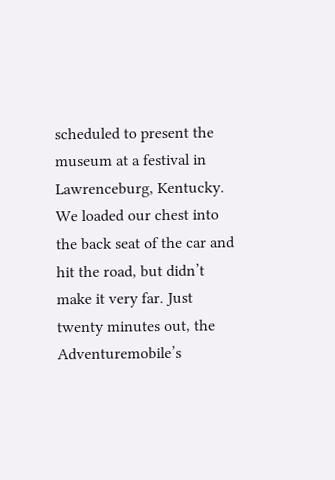scheduled to present the museum at a festival in Lawrenceburg, Kentucky. We loaded our chest into the back seat of the car and hit the road, but didn’t make it very far. Just twenty minutes out, the Adventuremobile’s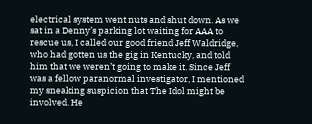electrical system went nuts and shut down. As we sat in a Denny’s parking lot waiting for AAA to rescue us, I called our good friend Jeff Waldridge, who had gotten us the gig in Kentucky, and told him that we weren’t going to make it. Since Jeff was a fellow paranormal investigator, I mentioned my sneaking suspicion that The Idol might be involved. He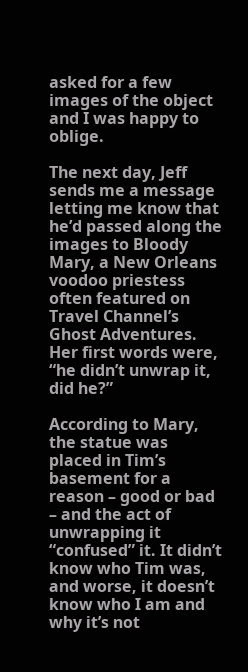asked for a few images of the object and I was happy to oblige.

The next day, Jeff sends me a message letting me know that he’d passed along the images to Bloody Mary, a New Orleans voodoo priestess often featured on Travel Channel’s Ghost Adventures. Her first words were, “he didn’t unwrap it, did he?”

According to Mary, the statue was placed in Tim’s basement for a reason – good or bad – and the act of unwrapping it “confused” it. It didn’t know who Tim was, and worse, it doesn’t know who I am and why it’s not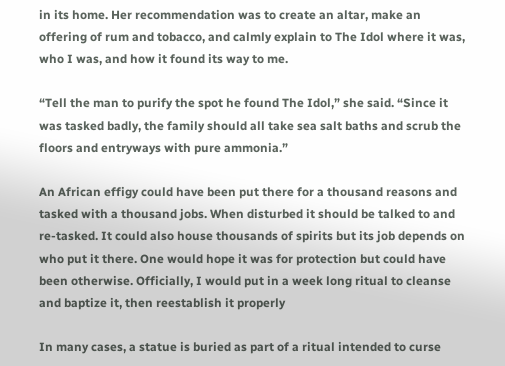in its home. Her recommendation was to create an altar, make an offering of rum and tobacco, and calmly explain to The Idol where it was, who I was, and how it found its way to me.

“Tell the man to purify the spot he found The Idol,” she said. “Since it was tasked badly, the family should all take sea salt baths and scrub the floors and entryways with pure ammonia.”

An African effigy could have been put there for a thousand reasons and tasked with a thousand jobs. When disturbed it should be talked to and re-tasked. It could also house thousands of spirits but its job depends on who put it there. One would hope it was for protection but could have been otherwise. Officially, I would put in a week long ritual to cleanse and baptize it, then reestablish it properly

In many cases, a statue is buried as part of a ritual intended to curse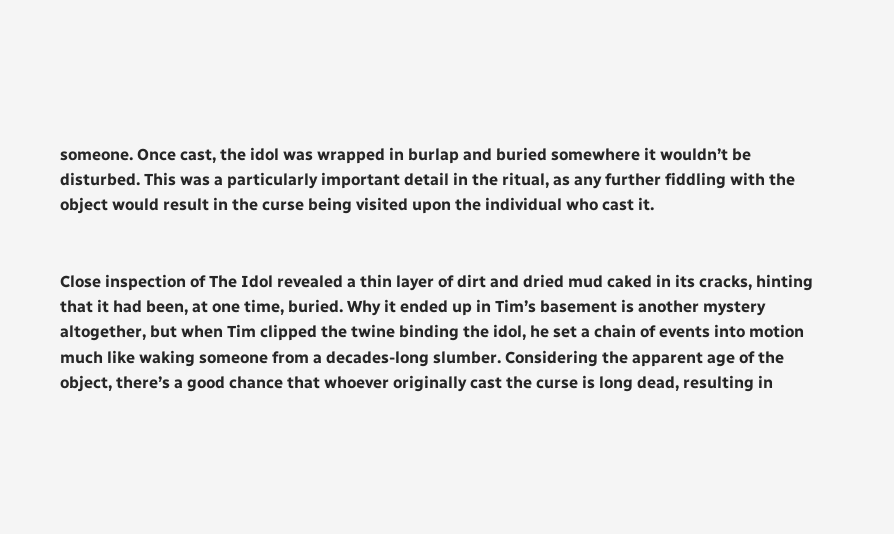someone. Once cast, the idol was wrapped in burlap and buried somewhere it wouldn’t be disturbed. This was a particularly important detail in the ritual, as any further fiddling with the object would result in the curse being visited upon the individual who cast it.


Close inspection of The Idol revealed a thin layer of dirt and dried mud caked in its cracks, hinting that it had been, at one time, buried. Why it ended up in Tim’s basement is another mystery altogether, but when Tim clipped the twine binding the idol, he set a chain of events into motion much like waking someone from a decades-long slumber. Considering the apparent age of the object, there’s a good chance that whoever originally cast the curse is long dead, resulting in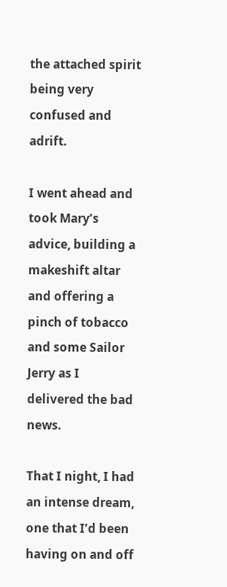the attached spirit being very confused and adrift.

I went ahead and took Mary’s advice, building a makeshift altar and offering a pinch of tobacco and some Sailor Jerry as I delivered the bad news.

That I night, I had an intense dream, one that I’d been having on and off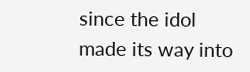since the idol made its way into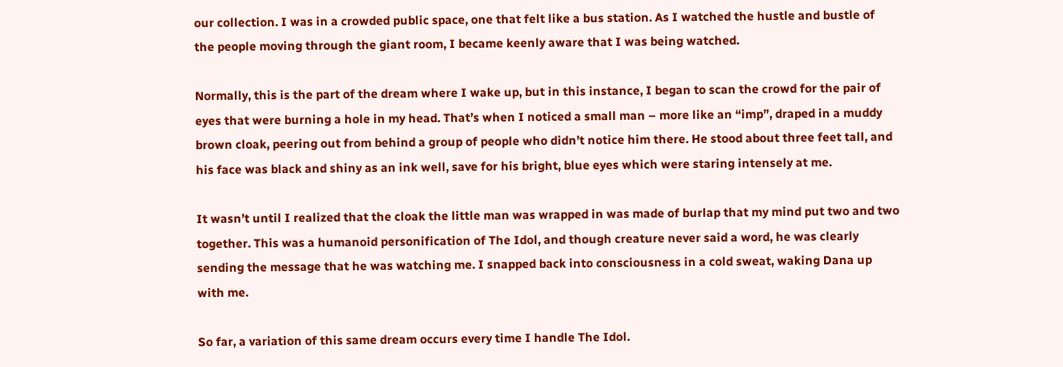our collection. I was in a crowded public space, one that felt like a bus station. As I watched the hustle and bustle of the people moving through the giant room, I became keenly aware that I was being watched.

Normally, this is the part of the dream where I wake up, but in this instance, I began to scan the crowd for the pair of eyes that were burning a hole in my head. That’s when I noticed a small man – more like an “imp”, draped in a muddy brown cloak, peering out from behind a group of people who didn’t notice him there. He stood about three feet tall, and his face was black and shiny as an ink well, save for his bright, blue eyes which were staring intensely at me.

It wasn’t until I realized that the cloak the little man was wrapped in was made of burlap that my mind put two and two together. This was a humanoid personification of The Idol, and though creature never said a word, he was clearly sending the message that he was watching me. I snapped back into consciousness in a cold sweat, waking Dana up with me.

So far, a variation of this same dream occurs every time I handle The Idol.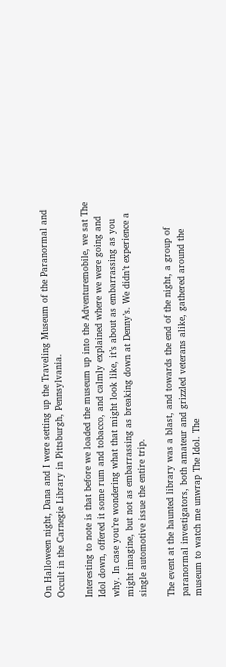On Halloween night, Dana and I were setting up the Traveling Museum of the Paranormal and Occult in the Carnegie Library in Pittsburgh, Pennsylvania.

Interesting to note is that before we loaded the museum up into the Adventuremobile, we sat The Idol down, offered it some rum and tobacco, and calmly explained where we were going and why. In case you’re wondering what that might look like, it’s about as embarrassing as you might imagine, but not as embarrassing as breaking down at Denny’s. We didn’t experience a single automotive issue the entire trip.

The event at the haunted library was a blast, and towards the end of the night, a group of paranormal investigators, both amateur and grizzled veterans alike, gathered around the museum to watch me unwrap The Idol. The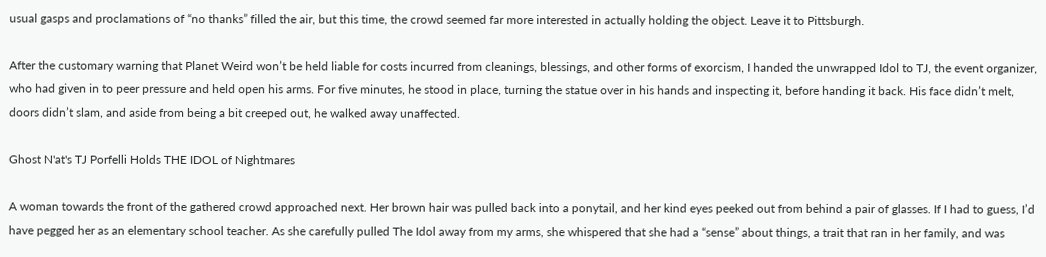usual gasps and proclamations of “no thanks” filled the air, but this time, the crowd seemed far more interested in actually holding the object. Leave it to Pittsburgh.

After the customary warning that Planet Weird won’t be held liable for costs incurred from cleanings, blessings, and other forms of exorcism, I handed the unwrapped Idol to TJ, the event organizer, who had given in to peer pressure and held open his arms. For five minutes, he stood in place, turning the statue over in his hands and inspecting it, before handing it back. His face didn’t melt, doors didn’t slam, and aside from being a bit creeped out, he walked away unaffected.

Ghost N'at's TJ Porfelli Holds THE IDOL of Nightmares

A woman towards the front of the gathered crowd approached next. Her brown hair was pulled back into a ponytail, and her kind eyes peeked out from behind a pair of glasses. If I had to guess, I’d have pegged her as an elementary school teacher. As she carefully pulled The Idol away from my arms, she whispered that she had a “sense” about things, a trait that ran in her family, and was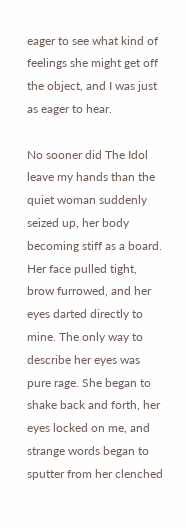eager to see what kind of feelings she might get off the object, and I was just as eager to hear.

No sooner did The Idol leave my hands than the quiet woman suddenly seized up, her body becoming stiff as a board. Her face pulled tight, brow furrowed, and her eyes darted directly to mine. The only way to describe her eyes was pure rage. She began to shake back and forth, her eyes locked on me, and strange words began to sputter from her clenched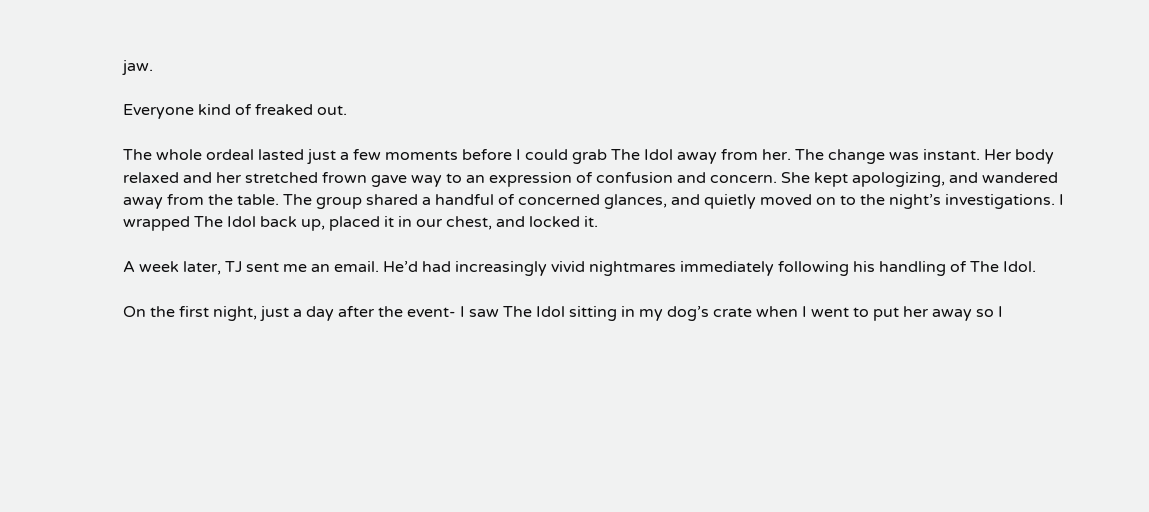jaw.

Everyone kind of freaked out.

The whole ordeal lasted just a few moments before I could grab The Idol away from her. The change was instant. Her body relaxed and her stretched frown gave way to an expression of confusion and concern. She kept apologizing, and wandered away from the table. The group shared a handful of concerned glances, and quietly moved on to the night’s investigations. I wrapped The Idol back up, placed it in our chest, and locked it.

A week later, TJ sent me an email. He’d had increasingly vivid nightmares immediately following his handling of The Idol.

On the first night, just a day after the event- I saw The Idol sitting in my dog’s crate when I went to put her away so I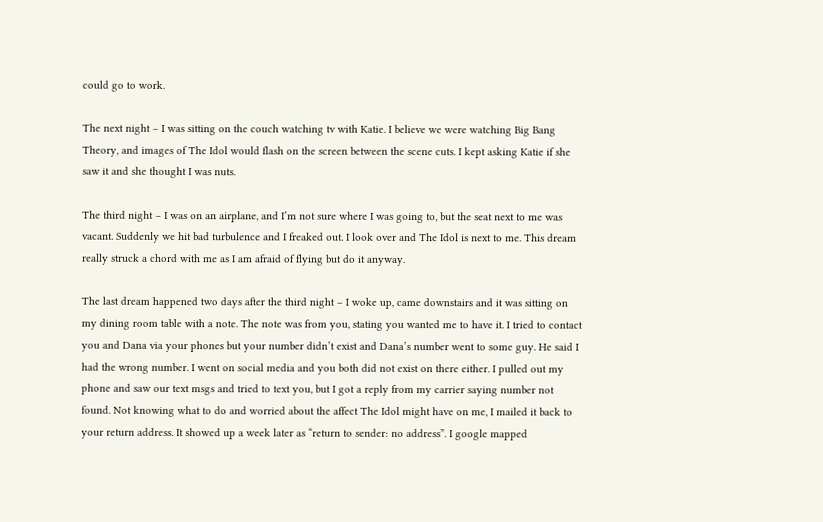could go to work.

The next night – I was sitting on the couch watching tv with Katie. I believe we were watching Big Bang Theory, and images of The Idol would flash on the screen between the scene cuts. I kept asking Katie if she saw it and she thought I was nuts.

The third night – I was on an airplane, and I’m not sure where I was going to, but the seat next to me was vacant. Suddenly we hit bad turbulence and I freaked out. I look over and The Idol is next to me. This dream really struck a chord with me as I am afraid of flying but do it anyway.

The last dream happened two days after the third night – I woke up, came downstairs and it was sitting on my dining room table with a note. The note was from you, stating you wanted me to have it. I tried to contact you and Dana via your phones but your number didn’t exist and Dana’s number went to some guy. He said I had the wrong number. I went on social media and you both did not exist on there either. I pulled out my phone and saw our text msgs and tried to text you, but I got a reply from my carrier saying number not found. Not knowing what to do and worried about the affect The Idol might have on me, I mailed it back to your return address. It showed up a week later as “return to sender: no address”. I google mapped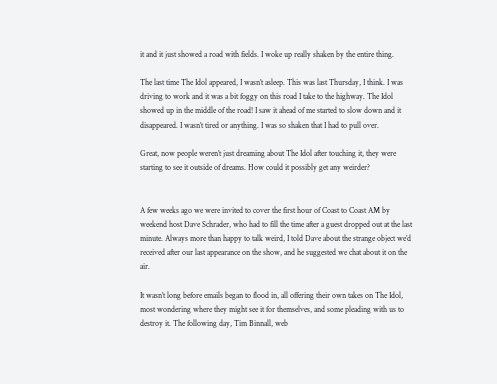it and it just showed a road with fields. I woke up really shaken by the entire thing.

The last time The Idol appeared, I wasn’t asleep. This was last Thursday, I think. I was driving to work and it was a bit foggy on this road I take to the highway. The Idol showed up in the middle of the road! I saw it ahead of me started to slow down and it disappeared. I wasn’t tired or anything. I was so shaken that I had to pull over.

Great, now people weren’t just dreaming about The Idol after touching it, they were starting to see it outside of dreams. How could it possibly get any weirder?


A few weeks ago we were invited to cover the first hour of Coast to Coast AM by weekend host Dave Schrader, who had to fill the time after a guest dropped out at the last minute. Always more than happy to talk weird, I told Dave about the strange object we’d received after our last appearance on the show, and he suggested we chat about it on the air.

It wasn’t long before emails began to flood in, all offering their own takes on The Idol, most wondering where they might see it for themselves, and some pleading with us to destroy it. The following day, Tim Binnall, web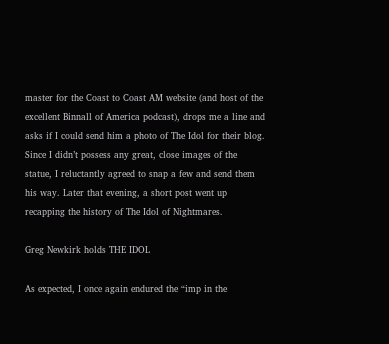master for the Coast to Coast AM website (and host of the excellent Binnall of America podcast), drops me a line and asks if I could send him a photo of The Idol for their blog. Since I didn’t possess any great, close images of the statue, I reluctantly agreed to snap a few and send them his way. Later that evening, a short post went up recapping the history of The Idol of Nightmares.

Greg Newkirk holds THE IDOL

As expected, I once again endured the “imp in the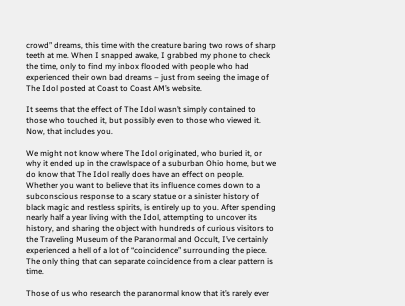crowd” dreams, this time with the creature baring two rows of sharp teeth at me. When I snapped awake, I grabbed my phone to check the time, only to find my inbox flooded with people who had experienced their own bad dreams – just from seeing the image of The Idol posted at Coast to Coast AM’s website.

It seems that the effect of The Idol wasn’t simply contained to those who touched it, but possibly even to those who viewed it. Now, that includes you.

We might not know where The Idol originated, who buried it, or why it ended up in the crawlspace of a suburban Ohio home, but we do know that The Idol really does have an effect on people. Whether you want to believe that its influence comes down to a subconscious response to a scary statue or a sinister history of black magic and restless spirits, is entirely up to you. After spending nearly half a year living with the Idol, attempting to uncover its history, and sharing the object with hundreds of curious visitors to the Traveling Museum of the Paranormal and Occult, I’ve certainly experienced a hell of a lot of “coincidence” surrounding the piece. The only thing that can separate coincidence from a clear pattern is time.

Those of us who research the paranormal know that it’s rarely ever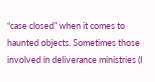“case closed” when it comes to haunted objects. Sometimes those involved in deliverance ministries (I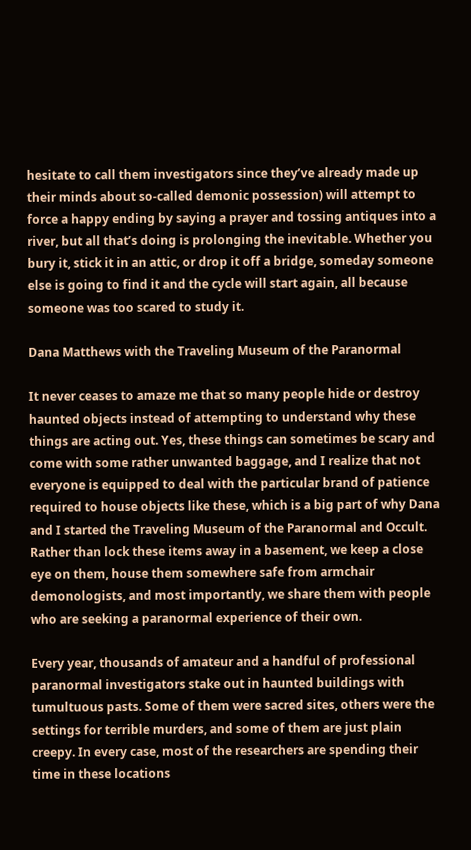hesitate to call them investigators since they’ve already made up their minds about so-called demonic possession) will attempt to force a happy ending by saying a prayer and tossing antiques into a river, but all that’s doing is prolonging the inevitable. Whether you bury it, stick it in an attic, or drop it off a bridge, someday someone else is going to find it and the cycle will start again, all because someone was too scared to study it.

Dana Matthews with the Traveling Museum of the Paranormal

It never ceases to amaze me that so many people hide or destroy haunted objects instead of attempting to understand why these things are acting out. Yes, these things can sometimes be scary and come with some rather unwanted baggage, and I realize that not everyone is equipped to deal with the particular brand of patience required to house objects like these, which is a big part of why Dana and I started the Traveling Museum of the Paranormal and Occult. Rather than lock these items away in a basement, we keep a close eye on them, house them somewhere safe from armchair demonologists, and most importantly, we share them with people who are seeking a paranormal experience of their own.

Every year, thousands of amateur and a handful of professional paranormal investigators stake out in haunted buildings with tumultuous pasts. Some of them were sacred sites, others were the settings for terrible murders, and some of them are just plain creepy. In every case, most of the researchers are spending their time in these locations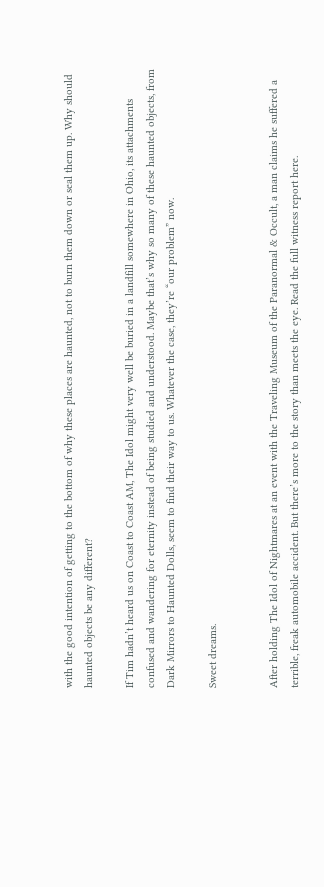with the good intention of getting to the bottom of why these places are haunted, not to burn them down or seal them up. Why should haunted objects be any different?

If Tim hadn’t heard us on Coast to Coast AM, The Idol might very well be buried in a landfill somewhere in Ohio, its attachments confused and wandering for eternity instead of being studied and understood. Maybe that’s why so many of these haunted objects, from Dark Mirrors to Haunted Dolls, seem to find their way to us. Whatever the case, they’re “our problem” now.

Sweet dreams.


After holding The Idol of Nightmares at an event with the Traveling Museum of the Paranormal & Occult, a man claims he suffered a terrible, freak automobile accident. But there’s more to the story than meets the eye. Read the full witness report here.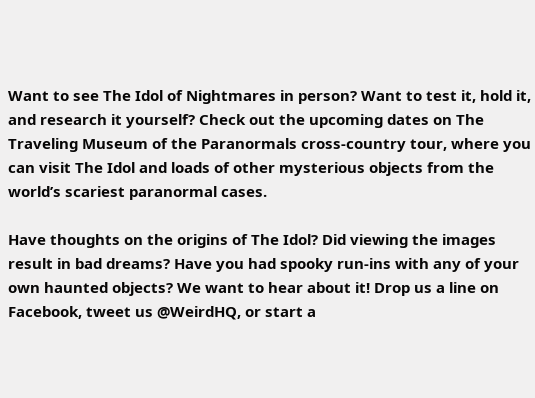Want to see The Idol of Nightmares in person? Want to test it, hold it, and research it yourself? Check out the upcoming dates on The Traveling Museum of the Paranormals cross-country tour, where you can visit The Idol and loads of other mysterious objects from the world’s scariest paranormal cases.

Have thoughts on the origins of The Idol? Did viewing the images result in bad dreams? Have you had spooky run-ins with any of your own haunted objects? We want to hear about it! Drop us a line on Facebook, tweet us @WeirdHQ, or start a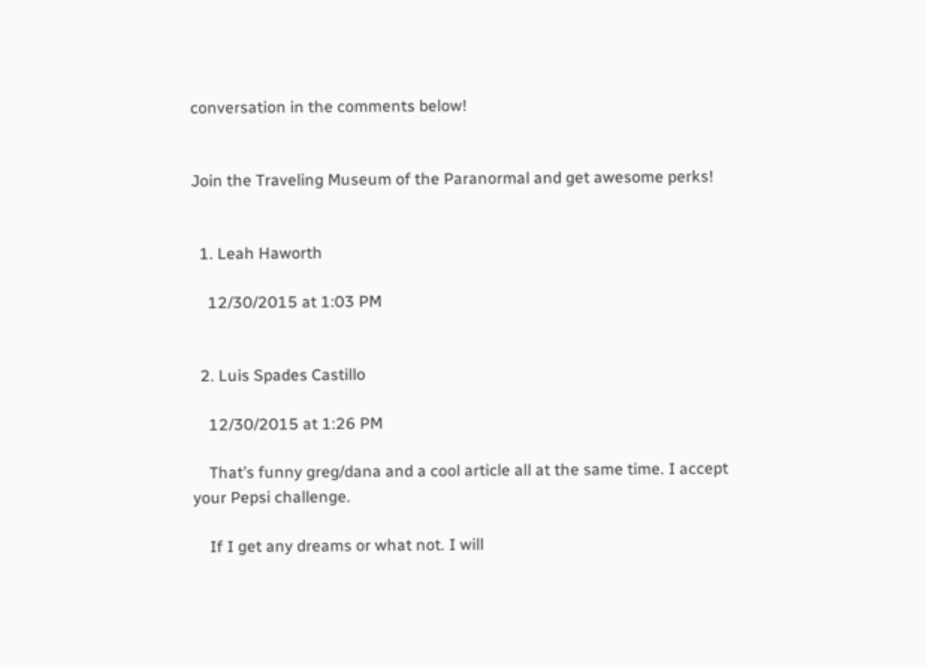conversation in the comments below!


Join the Traveling Museum of the Paranormal and get awesome perks!


  1. Leah Haworth

    12/30/2015 at 1:03 PM


  2. Luis Spades Castillo

    12/30/2015 at 1:26 PM

    That’s funny greg/dana and a cool article all at the same time. I accept your Pepsi challenge.

    If I get any dreams or what not. I will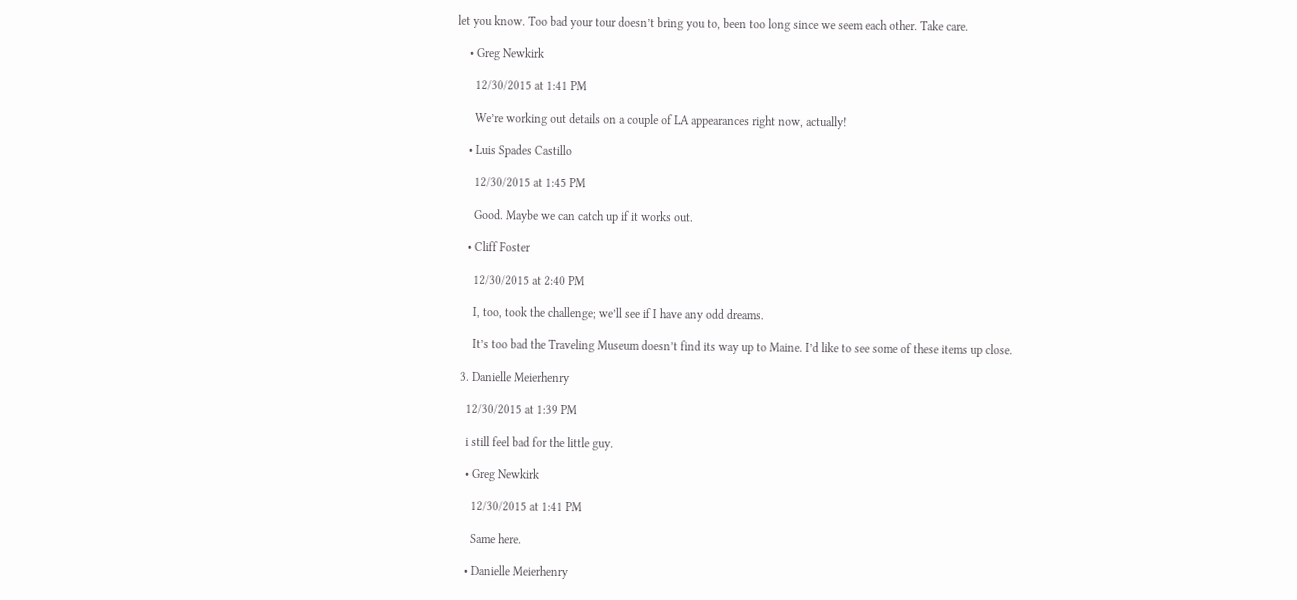let you know. Too bad your tour doesn’t bring you to, been too long since we seem each other. Take care.

    • Greg Newkirk

      12/30/2015 at 1:41 PM

      We’re working out details on a couple of LA appearances right now, actually!

    • Luis Spades Castillo

      12/30/2015 at 1:45 PM

      Good. Maybe we can catch up if it works out.

    • Cliff Foster

      12/30/2015 at 2:40 PM

      I, too, took the challenge; we’ll see if I have any odd dreams.

      It’s too bad the Traveling Museum doesn’t find its way up to Maine. I’d like to see some of these items up close.

  3. Danielle Meierhenry

    12/30/2015 at 1:39 PM

    i still feel bad for the little guy.

    • Greg Newkirk

      12/30/2015 at 1:41 PM

      Same here.

    • Danielle Meierhenry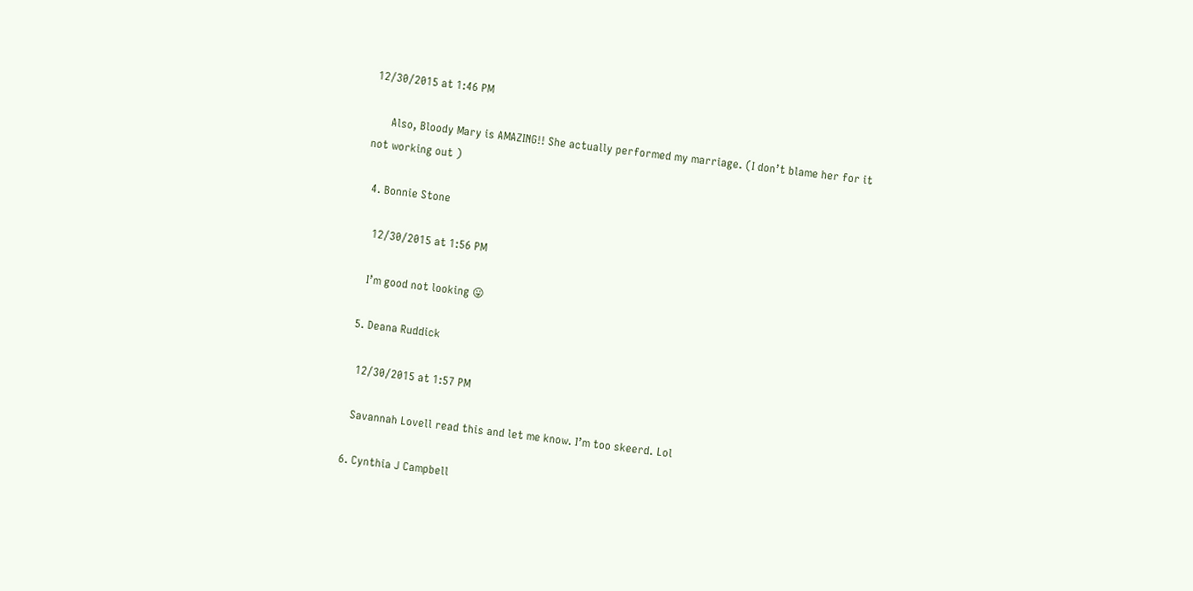12/30/2015 at 1:46 PM

      Also, Bloody Mary is AMAZING!! She actually performed my marriage. (I don’t blame her for it not working out )

  4. Bonnie Stone

    12/30/2015 at 1:56 PM

    I’m good not looking 😛

  5. Deana Ruddick

    12/30/2015 at 1:57 PM

    Savannah Lovell read this and let me know. I’m too skeerd. Lol

  6. Cynthia J Campbell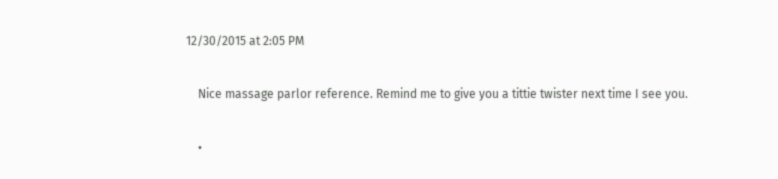12/30/2015 at 2:05 PM

    Nice massage parlor reference. Remind me to give you a tittie twister next time I see you.

    •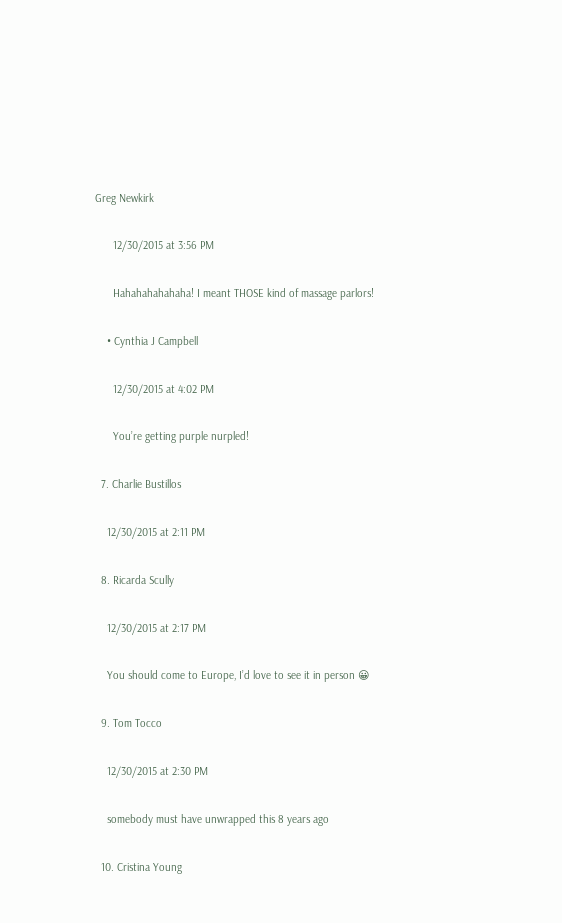Greg Newkirk

      12/30/2015 at 3:56 PM

      Hahahahahahaha! I meant THOSE kind of massage parlors!

    • Cynthia J Campbell

      12/30/2015 at 4:02 PM

      You’re getting purple nurpled!

  7. Charlie Bustillos

    12/30/2015 at 2:11 PM

  8. Ricarda Scully

    12/30/2015 at 2:17 PM

    You should come to Europe, I’d love to see it in person 😀

  9. Tom Tocco

    12/30/2015 at 2:30 PM

    somebody must have unwrapped this 8 years ago

  10. Cristina Young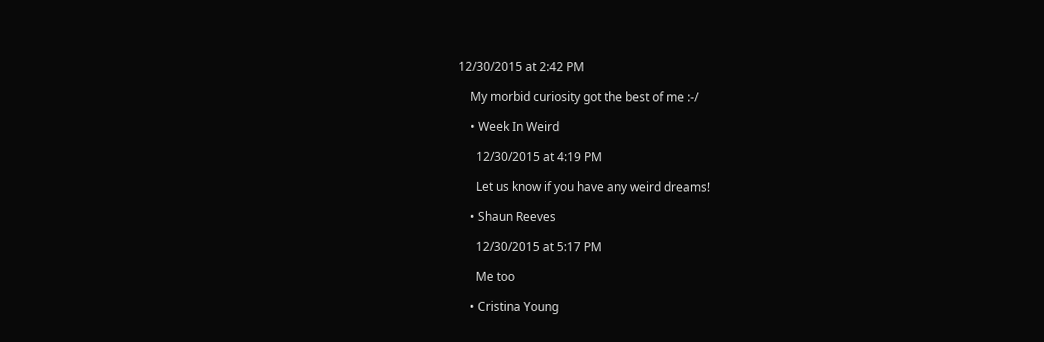12/30/2015 at 2:42 PM

    My morbid curiosity got the best of me :-/

    • Week In Weird

      12/30/2015 at 4:19 PM

      Let us know if you have any weird dreams!

    • Shaun Reeves

      12/30/2015 at 5:17 PM

      Me too

    • Cristina Young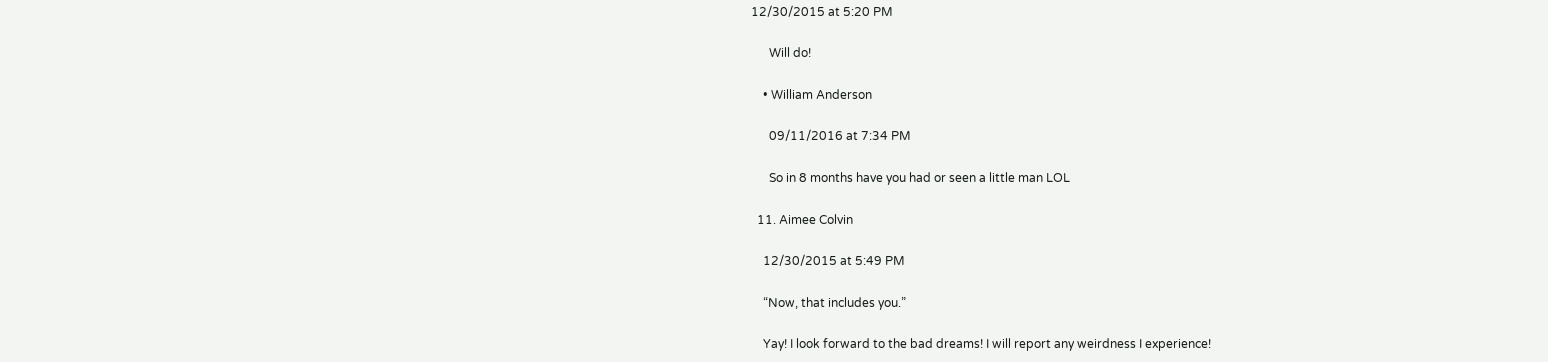12/30/2015 at 5:20 PM

      Will do!

    • William Anderson

      09/11/2016 at 7:34 PM

      So in 8 months have you had or seen a little man LOL

  11. Aimee Colvin

    12/30/2015 at 5:49 PM

    “Now, that includes you.”

    Yay! I look forward to the bad dreams! I will report any weirdness I experience!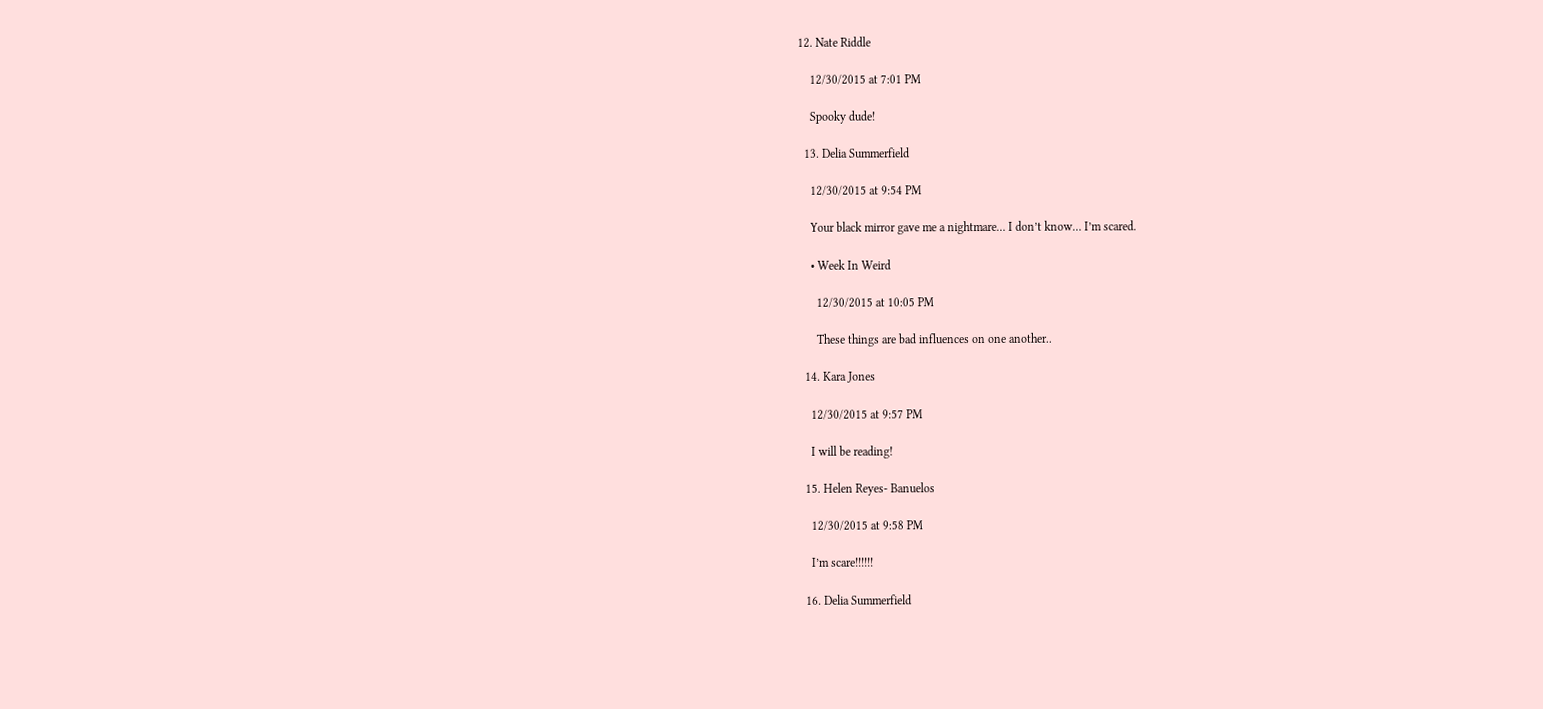12. Nate Riddle

    12/30/2015 at 7:01 PM

    Spooky dude!

  13. Delia Summerfield

    12/30/2015 at 9:54 PM

    Your black mirror gave me a nightmare… I don’t know… I’m scared.

    • Week In Weird

      12/30/2015 at 10:05 PM

      These things are bad influences on one another..

  14. Kara Jones

    12/30/2015 at 9:57 PM

    I will be reading!

  15. Helen Reyes- Banuelos

    12/30/2015 at 9:58 PM

    I’m scare!!!!!!

  16. Delia Summerfield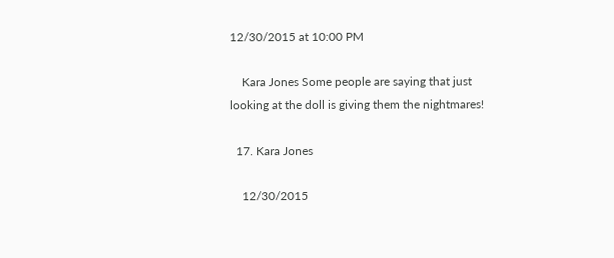12/30/2015 at 10:00 PM

    Kara Jones Some people are saying that just looking at the doll is giving them the nightmares!

  17. Kara Jones

    12/30/2015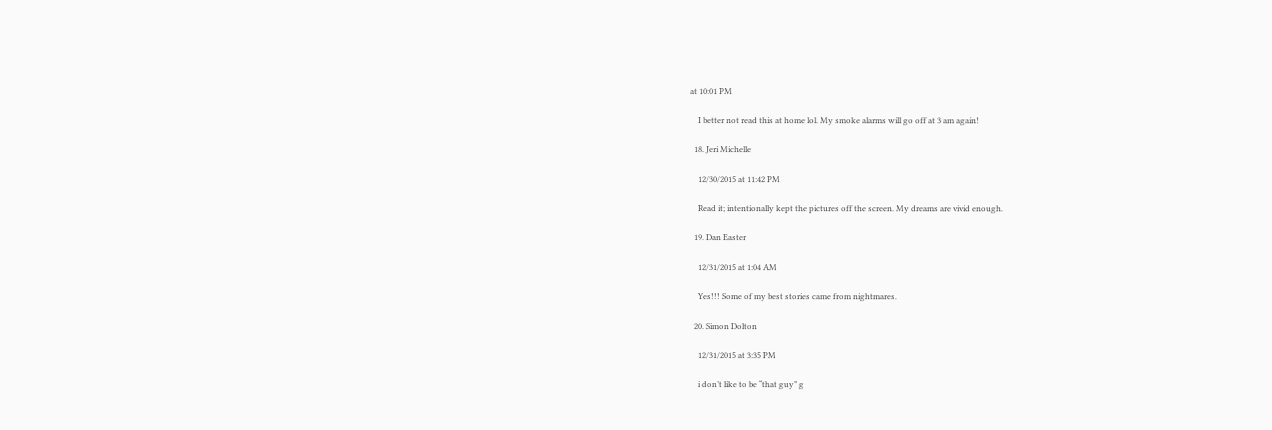at 10:01 PM

    I better not read this at home lol. My smoke alarms will go off at 3 am again!

  18. Jeri Michelle

    12/30/2015 at 11:42 PM

    Read it; intentionally kept the pictures off the screen. My dreams are vivid enough.

  19. Dan Easter

    12/31/2015 at 1:04 AM

    Yes!!! Some of my best stories came from nightmares.

  20. Simon Dolton

    12/31/2015 at 3:35 PM

    i don’t like to be “that guy” g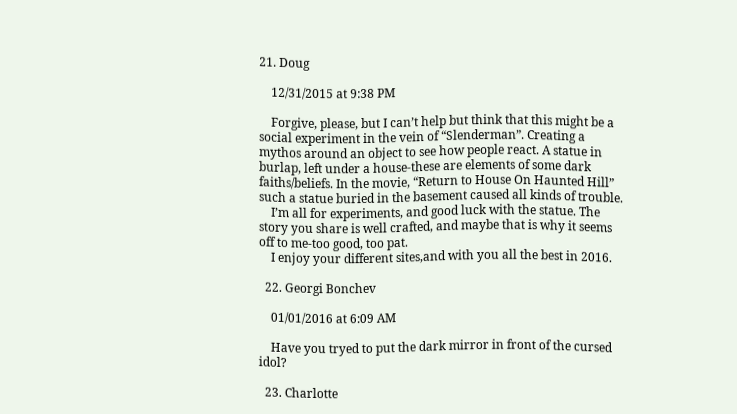21. Doug

    12/31/2015 at 9:38 PM

    Forgive, please, but I can’t help but think that this might be a social experiment in the vein of “Slenderman”. Creating a mythos around an object to see how people react. A statue in burlap, left under a house-these are elements of some dark faiths/beliefs. In the movie, “Return to House On Haunted Hill” such a statue buried in the basement caused all kinds of trouble.
    I’m all for experiments, and good luck with the statue. The story you share is well crafted, and maybe that is why it seems off to me-too good, too pat.
    I enjoy your different sites,and with you all the best in 2016.

  22. Georgi Bonchev

    01/01/2016 at 6:09 AM

    Have you tryed to put the dark mirror in front of the cursed idol?

  23. Charlotte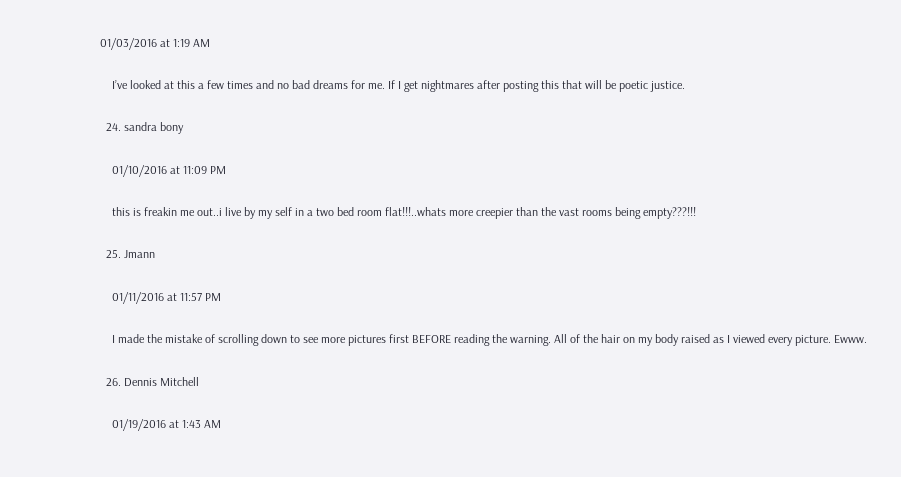01/03/2016 at 1:19 AM

    I’ve looked at this a few times and no bad dreams for me. If I get nightmares after posting this that will be poetic justice.

  24. sandra bony

    01/10/2016 at 11:09 PM

    this is freakin me out..i live by my self in a two bed room flat!!!..whats more creepier than the vast rooms being empty???!!!

  25. Jmann

    01/11/2016 at 11:57 PM

    I made the mistake of scrolling down to see more pictures first BEFORE reading the warning. All of the hair on my body raised as I viewed every picture. Ewww.

  26. Dennis Mitchell

    01/19/2016 at 1:43 AM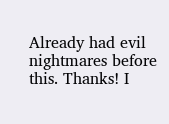Already had evil nightmares before this. Thanks! I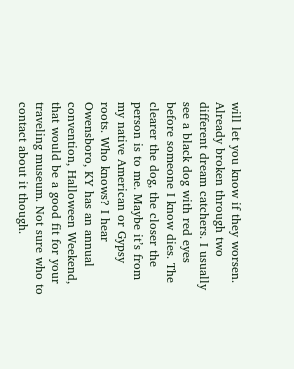will let you know if they worsen. Already broken through two different dream catchers. I usually see a black dog with red eyes before someone I know dies. The clearer the dog, the closer the person is to me. Maybe it’s from my native American or Gypsy roots. Who knows? I hear Owensboro, KY has an annual convention, Halloween Weekend, that would be a good fit for your traveling museum. Not sure who to contact about it though.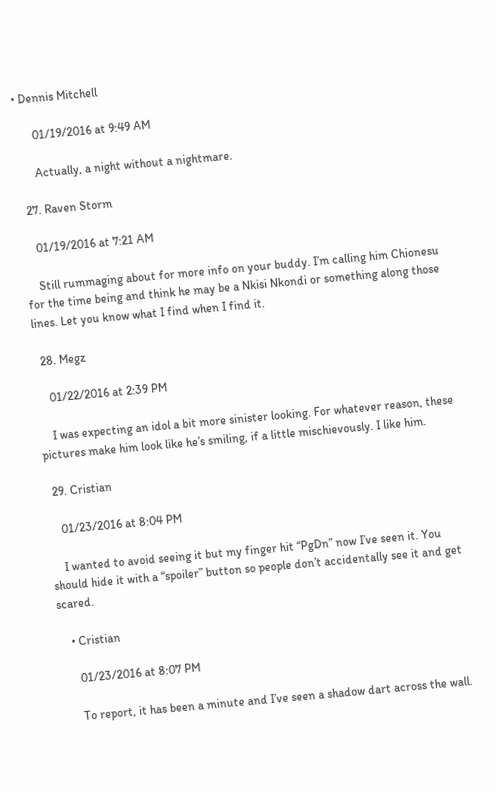• Dennis Mitchell

      01/19/2016 at 9:49 AM

      Actually, a night without a nightmare.

  27. Raven Storm

    01/19/2016 at 7:21 AM

    Still rummaging about for more info on your buddy. I’m calling him Chionesu for the time being and think he may be a Nkisi Nkondi or something along those lines. Let you know what I find when I find it.

  28. Megz

    01/22/2016 at 2:39 PM

    I was expecting an idol a bit more sinister looking. For whatever reason, these pictures make him look like he’s smiling, if a little mischievously. I like him.

  29. Cristian

    01/23/2016 at 8:04 PM

    I wanted to avoid seeing it but my finger hit “PgDn” now I’ve seen it. You should hide it with a “spoiler” button so people don’t accidentally see it and get scared.

    • Cristian

      01/23/2016 at 8:07 PM

      To report, it has been a minute and I’ve seen a shadow dart across the wall.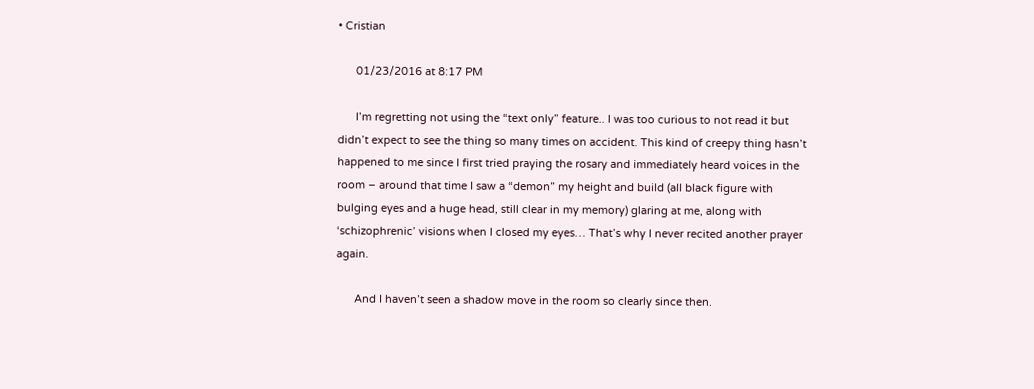• Cristian

      01/23/2016 at 8:17 PM

      I’m regretting not using the “text only” feature.. I was too curious to not read it but didn’t expect to see the thing so many times on accident. This kind of creepy thing hasn’t happened to me since I first tried praying the rosary and immediately heard voices in the room – around that time I saw a “demon” my height and build (all black figure with bulging eyes and a huge head, still clear in my memory) glaring at me, along with ‘schizophrenic’ visions when I closed my eyes… That’s why I never recited another prayer again.

      And I haven’t seen a shadow move in the room so clearly since then.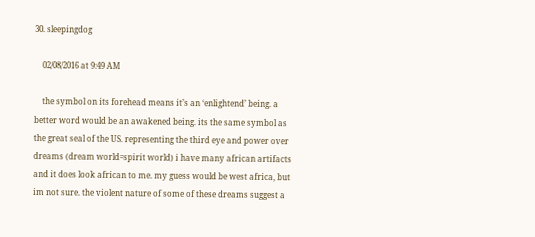30. sleepingdog

    02/08/2016 at 9:49 AM

    the symbol on its forehead means it’s an ‘enlightend’ being. a better word would be an awakened being. its the same symbol as the great seal of the US. representing the third eye and power over dreams (dream world=spirit world) i have many african artifacts and it does look african to me. my guess would be west africa, but im not sure. the violent nature of some of these dreams suggest a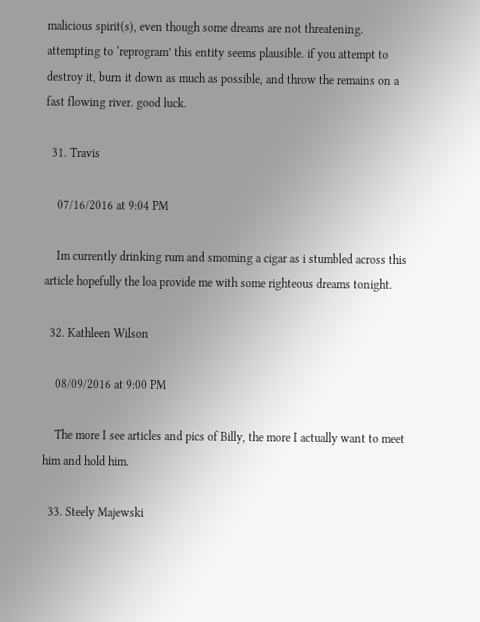malicious spirit(s), even though some dreams are not threatening. attempting to ‘reprogram’ this entity seems plausible. if you attempt to destroy it, burn it down as much as possible, and throw the remains on a fast flowing river. good luck.

  31. Travis

    07/16/2016 at 9:04 PM

    Im currently drinking rum and smoming a cigar as i stumbled across this article hopefully the loa provide me with some righteous dreams tonight.

  32. Kathleen Wilson

    08/09/2016 at 9:00 PM

    The more I see articles and pics of Billy, the more I actually want to meet him and hold him.

  33. Steely Majewski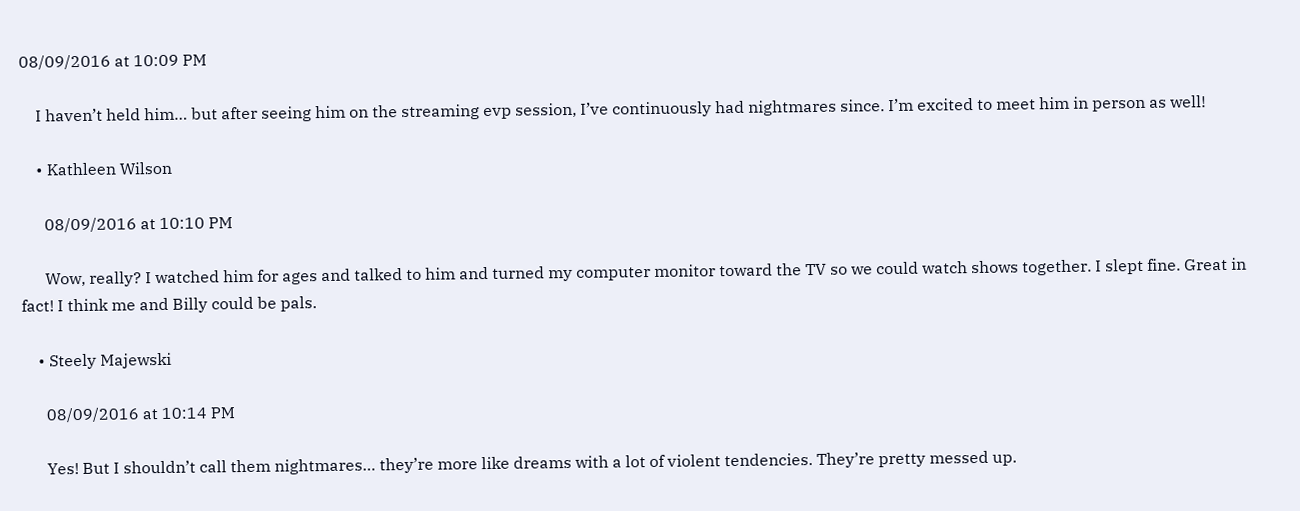08/09/2016 at 10:09 PM

    I haven’t held him… but after seeing him on the streaming evp session, I’ve continuously had nightmares since. I’m excited to meet him in person as well!

    • Kathleen Wilson

      08/09/2016 at 10:10 PM

      Wow, really? I watched him for ages and talked to him and turned my computer monitor toward the TV so we could watch shows together. I slept fine. Great in fact! I think me and Billy could be pals.

    • Steely Majewski

      08/09/2016 at 10:14 PM

      Yes! But I shouldn’t call them nightmares… they’re more like dreams with a lot of violent tendencies. They’re pretty messed up.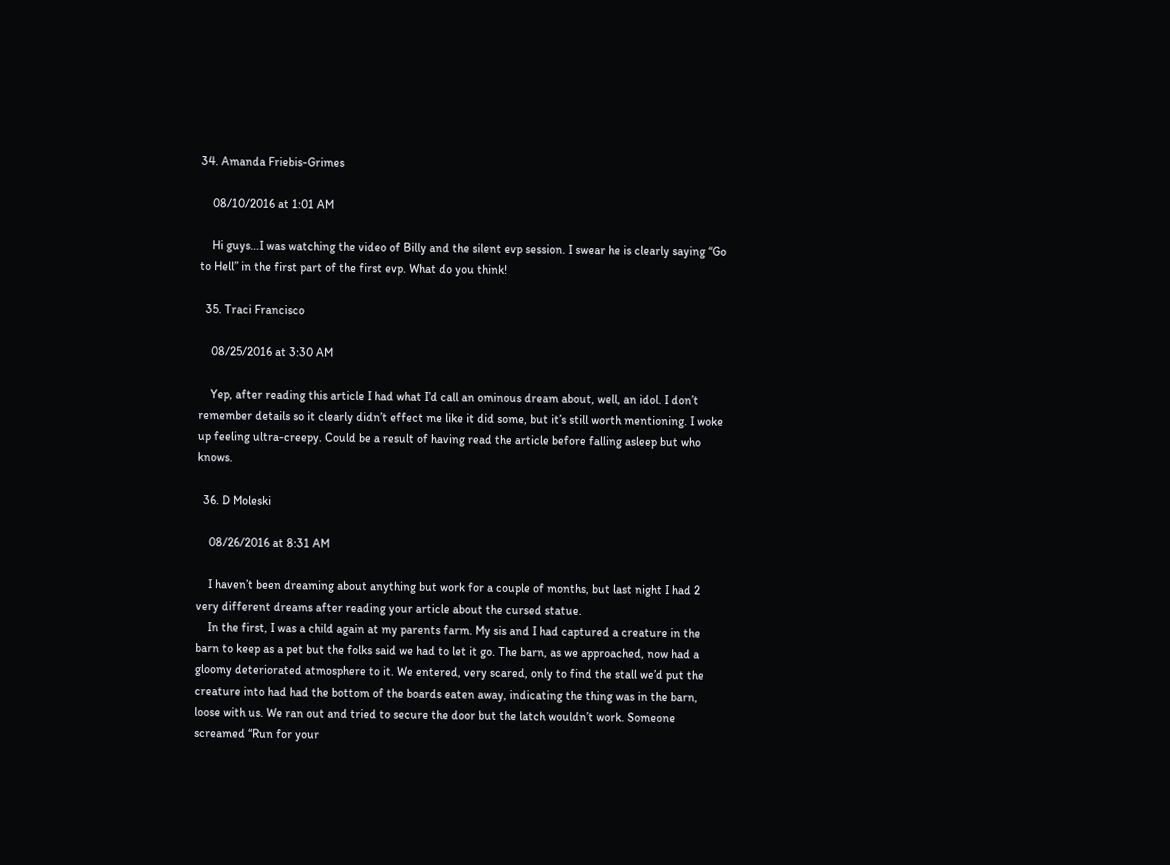34. Amanda Friebis-Grimes

    08/10/2016 at 1:01 AM

    Hi guys…I was watching the video of Billy and the silent evp session. I swear he is clearly saying “Go to Hell” in the first part of the first evp. What do you think!

  35. Traci Francisco

    08/25/2016 at 3:30 AM

    Yep, after reading this article I had what I’d call an ominous dream about, well, an idol. I don’t remember details so it clearly didn’t effect me like it did some, but it’s still worth mentioning. I woke up feeling ultra-creepy. Could be a result of having read the article before falling asleep but who knows.

  36. D Moleski

    08/26/2016 at 8:31 AM

    I haven’t been dreaming about anything but work for a couple of months, but last night I had 2 very different dreams after reading your article about the cursed statue.
    In the first, I was a child again at my parents farm. My sis and I had captured a creature in the barn to keep as a pet but the folks said we had to let it go. The barn, as we approached, now had a gloomy deteriorated atmosphere to it. We entered, very scared, only to find the stall we’d put the creature into had had the bottom of the boards eaten away, indicating the thing was in the barn, loose with us. We ran out and tried to secure the door but the latch wouldn’t work. Someone screamed “Run for your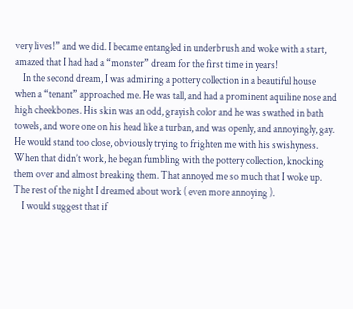very lives!” and we did. I became entangled in underbrush and woke with a start, amazed that I had had a “monster” dream for the first time in years!
    In the second dream, I was admiring a pottery collection in a beautiful house when a “tenant” approached me. He was tall, and had a prominent aquiline nose and high cheekbones. His skin was an odd, grayish color and he was swathed in bath towels, and wore one on his head like a turban, and was openly, and annoyingly, gay. He would stand too close, obviously trying to frighten me with his swishyness. When that didn’t work, he began fumbling with the pottery collection, knocking them over and almost breaking them. That annoyed me so much that I woke up. The rest of the night I dreamed about work ( even more annoying ).
    I would suggest that if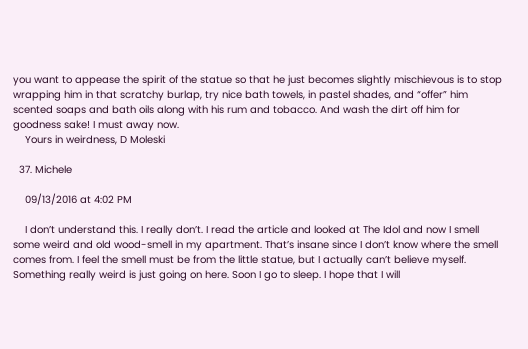you want to appease the spirit of the statue so that he just becomes slightly mischievous is to stop wrapping him in that scratchy burlap, try nice bath towels, in pastel shades, and “offer” him scented soaps and bath oils along with his rum and tobacco. And wash the dirt off him for goodness sake! I must away now.
    Yours in weirdness, D Moleski

  37. Michele

    09/13/2016 at 4:02 PM

    I don’t understand this. I really don’t. I read the article and looked at The Idol and now I smell some weird and old wood-smell in my apartment. That’s insane since I don’t know where the smell comes from. I feel the smell must be from the little statue, but I actually can’t believe myself. Something really weird is just going on here. Soon I go to sleep. I hope that I will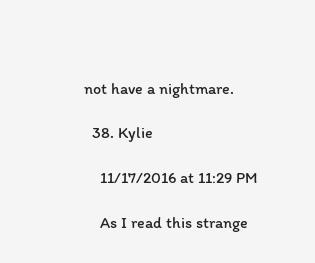not have a nightmare.

  38. Kylie

    11/17/2016 at 11:29 PM

    As I read this strange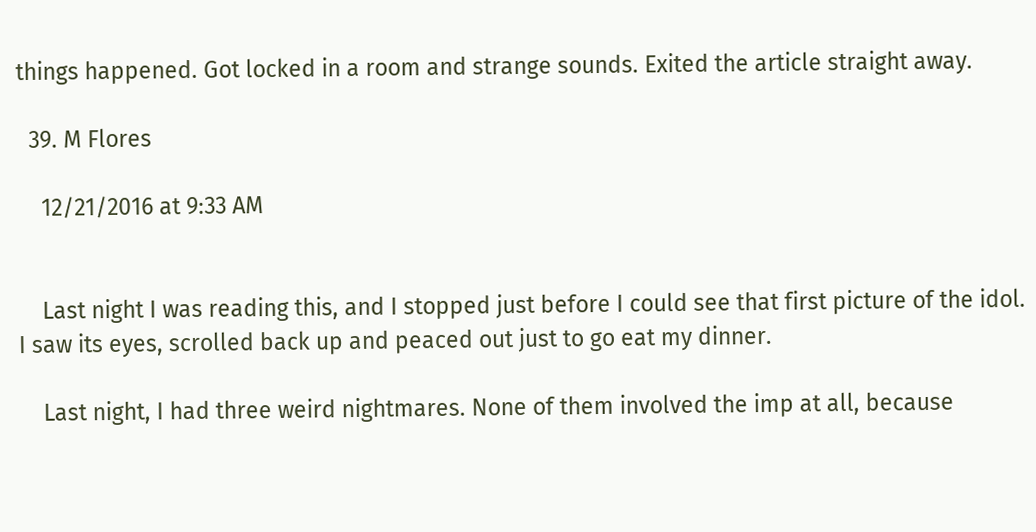things happened. Got locked in a room and strange sounds. Exited the article straight away.

  39. M Flores

    12/21/2016 at 9:33 AM


    Last night I was reading this, and I stopped just before I could see that first picture of the idol. I saw its eyes, scrolled back up and peaced out just to go eat my dinner.

    Last night, I had three weird nightmares. None of them involved the imp at all, because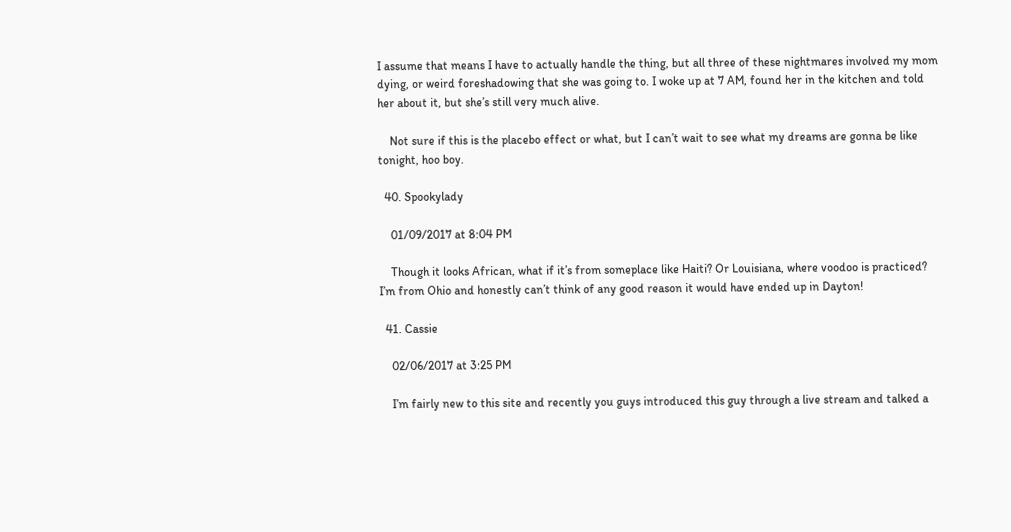I assume that means I have to actually handle the thing, but all three of these nightmares involved my mom dying, or weird foreshadowing that she was going to. I woke up at 7 AM, found her in the kitchen and told her about it, but she’s still very much alive.

    Not sure if this is the placebo effect or what, but I can’t wait to see what my dreams are gonna be like tonight, hoo boy.

  40. Spookylady

    01/09/2017 at 8:04 PM

    Though it looks African, what if it’s from someplace like Haiti? Or Louisiana, where voodoo is practiced? I’m from Ohio and honestly can’t think of any good reason it would have ended up in Dayton!

  41. Cassie

    02/06/2017 at 3:25 PM

    I’m fairly new to this site and recently you guys introduced this guy through a live stream and talked a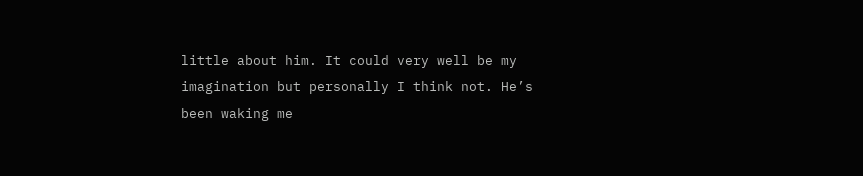little about him. It could very well be my imagination but personally I think not. He’s been waking me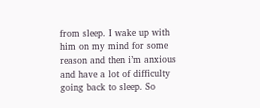from sleep. I wake up with him on my mind for some reason and then i’m anxious and have a lot of difficulty going back to sleep. So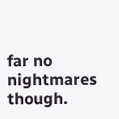far no nightmares though.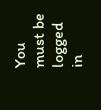You must be logged in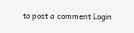to post a comment Login